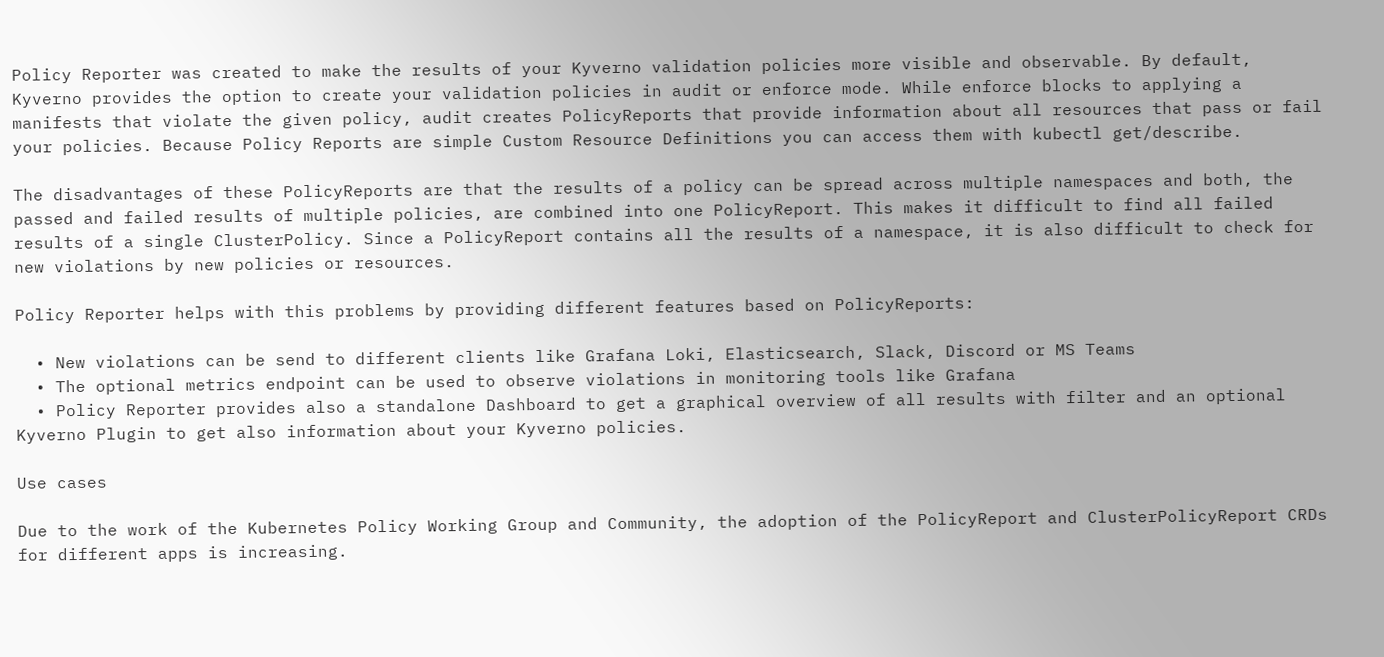Policy Reporter was created to make the results of your Kyverno validation policies more visible and observable. By default, Kyverno provides the option to create your validation policies in audit or enforce mode. While enforce blocks to applying a manifests that violate the given policy, audit creates PolicyReports that provide information about all resources that pass or fail your policies. Because Policy Reports are simple Custom Resource Definitions you can access them with kubectl get/describe.

The disadvantages of these PolicyReports are that the results of a policy can be spread across multiple namespaces and both, the passed and failed results of multiple policies, are combined into one PolicyReport. This makes it difficult to find all failed results of a single ClusterPolicy. Since a PolicyReport contains all the results of a namespace, it is also difficult to check for new violations by new policies or resources.

Policy Reporter helps with this problems by providing different features based on PolicyReports:

  • New violations can be send to different clients like Grafana Loki, Elasticsearch, Slack, Discord or MS Teams
  • The optional metrics endpoint can be used to observe violations in monitoring tools like Grafana
  • Policy Reporter provides also a standalone Dashboard to get a graphical overview of all results with filter and an optional Kyverno Plugin to get also information about your Kyverno policies.

Use cases

Due to the work of the Kubernetes Policy Working Group and Community, the adoption of the PolicyReport and ClusterPolicyReport CRDs for different apps is increasing.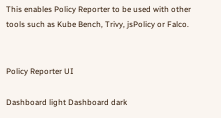This enables Policy Reporter to be used with other tools such as Kube Bench, Trivy, jsPolicy or Falco.


Policy Reporter UI

Dashboard light Dashboard dark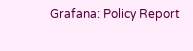Grafana: Policy Report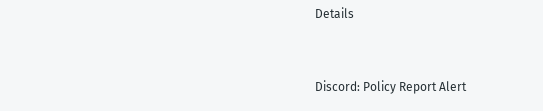Details


Discord: Policy Report Alert